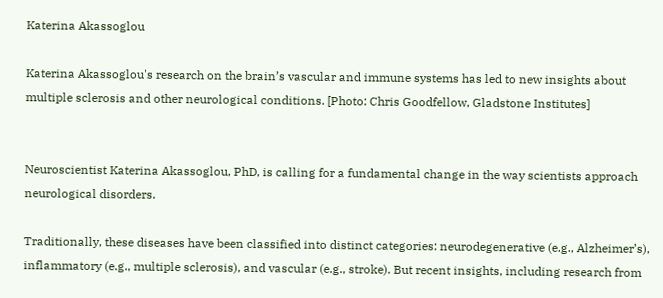Katerina Akassoglou

Katerina Akassoglou's research on the brain’s vascular and immune systems has led to new insights about multiple sclerosis and other neurological conditions. [Photo: Chris Goodfellow, Gladstone Institutes]


Neuroscientist Katerina Akassoglou, PhD, is calling for a fundamental change in the way scientists approach neurological disorders.

Traditionally, these diseases have been classified into distinct categories: neurodegenerative (e.g., Alzheimer’s), inflammatory (e.g., multiple sclerosis), and vascular (e.g., stroke). But recent insights, including research from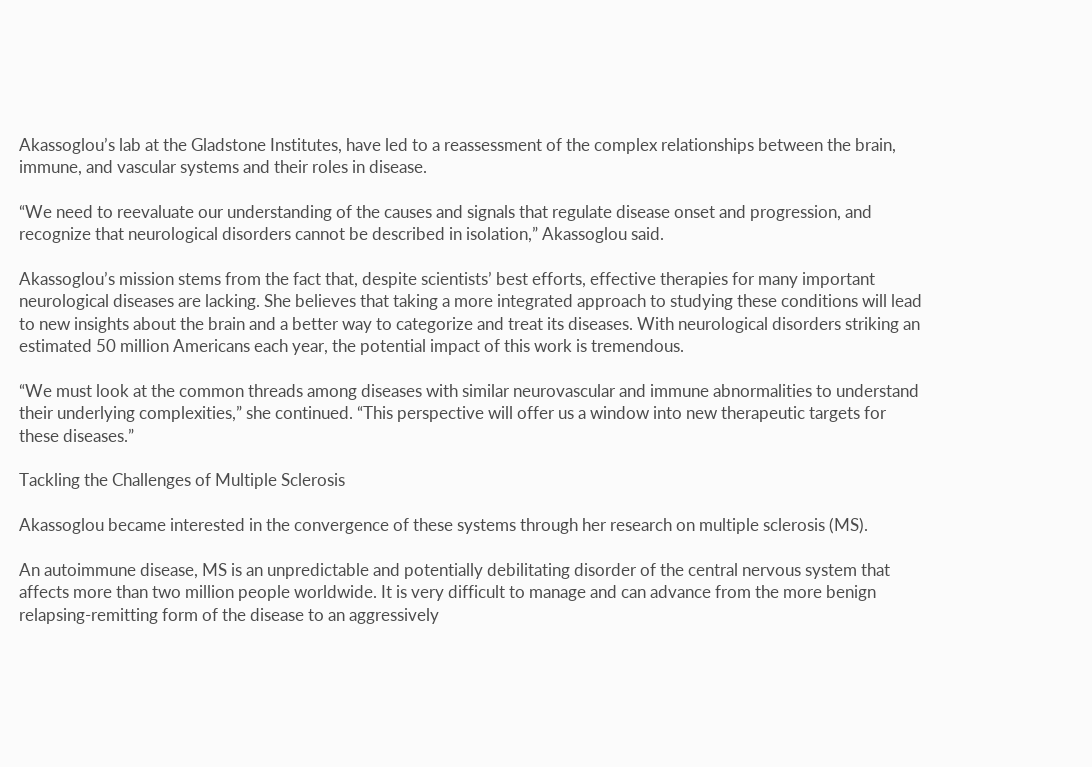Akassoglou’s lab at the Gladstone Institutes, have led to a reassessment of the complex relationships between the brain, immune, and vascular systems and their roles in disease.

“We need to reevaluate our understanding of the causes and signals that regulate disease onset and progression, and recognize that neurological disorders cannot be described in isolation,” Akassoglou said.

Akassoglou’s mission stems from the fact that, despite scientists’ best efforts, effective therapies for many important neurological diseases are lacking. She believes that taking a more integrated approach to studying these conditions will lead to new insights about the brain and a better way to categorize and treat its diseases. With neurological disorders striking an estimated 50 million Americans each year, the potential impact of this work is tremendous.

“We must look at the common threads among diseases with similar neurovascular and immune abnormalities to understand their underlying complexities,” she continued. “This perspective will offer us a window into new therapeutic targets for these diseases.”

Tackling the Challenges of Multiple Sclerosis

Akassoglou became interested in the convergence of these systems through her research on multiple sclerosis (MS).

An autoimmune disease, MS is an unpredictable and potentially debilitating disorder of the central nervous system that affects more than two million people worldwide. It is very difficult to manage and can advance from the more benign relapsing-remitting form of the disease to an aggressively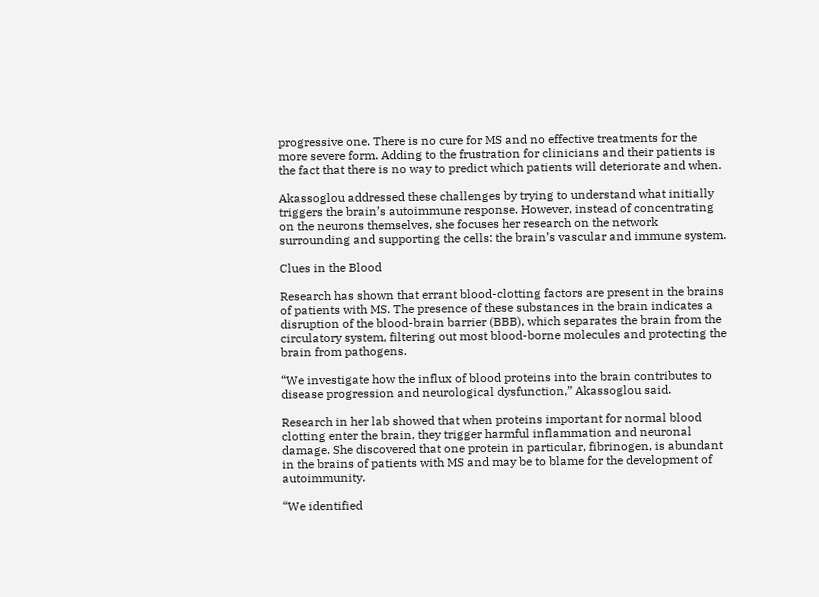progressive one. There is no cure for MS and no effective treatments for the more severe form. Adding to the frustration for clinicians and their patients is the fact that there is no way to predict which patients will deteriorate and when.

Akassoglou addressed these challenges by trying to understand what initially triggers the brain’s autoimmune response. However, instead of concentrating on the neurons themselves, she focuses her research on the network surrounding and supporting the cells: the brain’s vascular and immune system.

Clues in the Blood

Research has shown that errant blood-clotting factors are present in the brains of patients with MS. The presence of these substances in the brain indicates a disruption of the blood-brain barrier (BBB), which separates the brain from the circulatory system, filtering out most blood-borne molecules and protecting the brain from pathogens.

“We investigate how the influx of blood proteins into the brain contributes to disease progression and neurological dysfunction,” Akassoglou said.

Research in her lab showed that when proteins important for normal blood clotting enter the brain, they trigger harmful inflammation and neuronal damage. She discovered that one protein in particular, fibrinogen, is abundant in the brains of patients with MS and may be to blame for the development of autoimmunity.

“We identified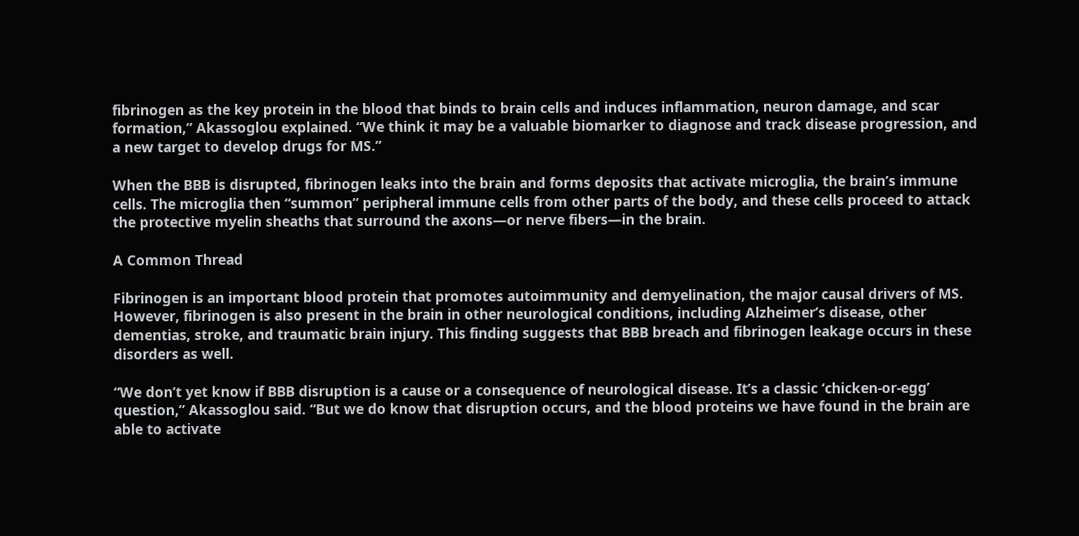fibrinogen as the key protein in the blood that binds to brain cells and induces inflammation, neuron damage, and scar formation,” Akassoglou explained. “We think it may be a valuable biomarker to diagnose and track disease progression, and a new target to develop drugs for MS.”

When the BBB is disrupted, fibrinogen leaks into the brain and forms deposits that activate microglia, the brain’s immune cells. The microglia then “summon” peripheral immune cells from other parts of the body, and these cells proceed to attack the protective myelin sheaths that surround the axons—or nerve fibers—in the brain.

A Common Thread

Fibrinogen is an important blood protein that promotes autoimmunity and demyelination, the major causal drivers of MS. However, fibrinogen is also present in the brain in other neurological conditions, including Alzheimer’s disease, other dementias, stroke, and traumatic brain injury. This finding suggests that BBB breach and fibrinogen leakage occurs in these disorders as well.

“We don’t yet know if BBB disruption is a cause or a consequence of neurological disease. It’s a classic ‘chicken-or-egg’ question,” Akassoglou said. “But we do know that disruption occurs, and the blood proteins we have found in the brain are able to activate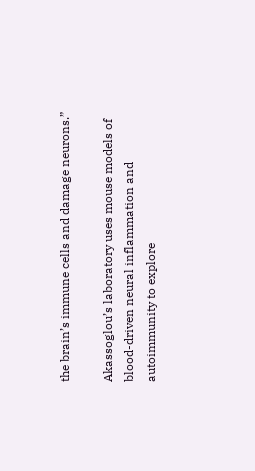the brain’s immune cells and damage neurons.”

Akassoglou’s laboratory uses mouse models of blood-driven neural inflammation and autoimmunity to explore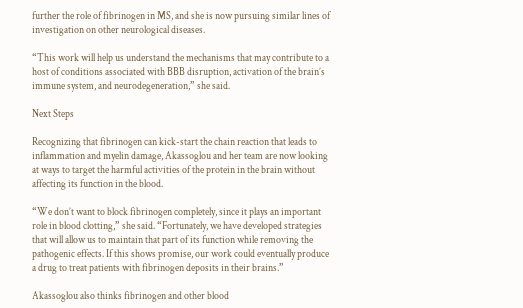further the role of fibrinogen in MS, and she is now pursuing similar lines of investigation on other neurological diseases.

“This work will help us understand the mechanisms that may contribute to a host of conditions associated with BBB disruption, activation of the brain’s immune system, and neurodegeneration,” she said.

Next Steps

Recognizing that fibrinogen can kick-start the chain reaction that leads to inflammation and myelin damage, Akassoglou and her team are now looking at ways to target the harmful activities of the protein in the brain without affecting its function in the blood.

“We don’t want to block fibrinogen completely, since it plays an important role in blood clotting,” she said. “Fortunately, we have developed strategies that will allow us to maintain that part of its function while removing the pathogenic effects. If this shows promise, our work could eventually produce a drug to treat patients with fibrinogen deposits in their brains.”

Akassoglou also thinks fibrinogen and other blood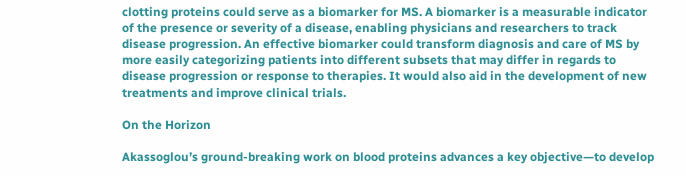clotting proteins could serve as a biomarker for MS. A biomarker is a measurable indicator of the presence or severity of a disease, enabling physicians and researchers to track disease progression. An effective biomarker could transform diagnosis and care of MS by more easily categorizing patients into different subsets that may differ in regards to disease progression or response to therapies. It would also aid in the development of new treatments and improve clinical trials.

On the Horizon

Akassoglou’s ground-breaking work on blood proteins advances a key objective—to develop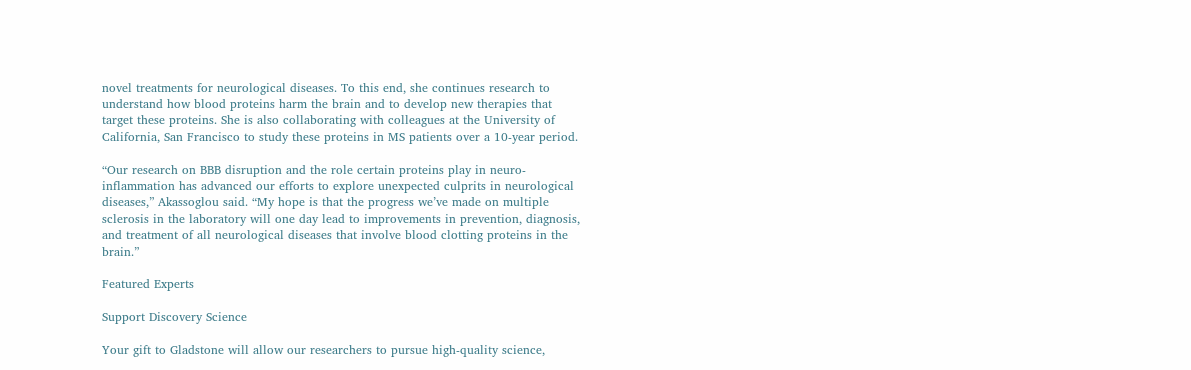novel treatments for neurological diseases. To this end, she continues research to understand how blood proteins harm the brain and to develop new therapies that target these proteins. She is also collaborating with colleagues at the University of California, San Francisco to study these proteins in MS patients over a 10-year period.

“Our research on BBB disruption and the role certain proteins play in neuro-inflammation has advanced our efforts to explore unexpected culprits in neurological diseases,” Akassoglou said. “My hope is that the progress we’ve made on multiple sclerosis in the laboratory will one day lead to improvements in prevention, diagnosis, and treatment of all neurological diseases that involve blood clotting proteins in the brain.”

Featured Experts

Support Discovery Science

Your gift to Gladstone will allow our researchers to pursue high-quality science,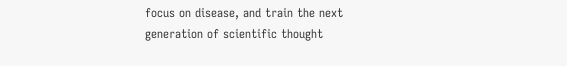focus on disease, and train the next generation of scientific thought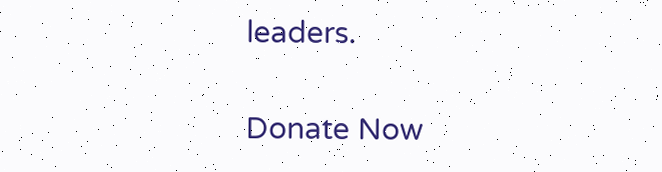leaders.

Donate Now